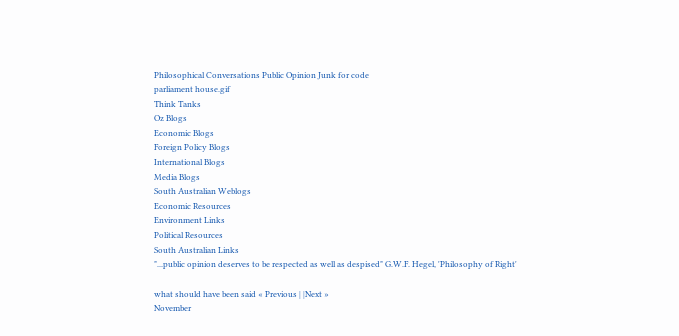Philosophical Conversations Public Opinion Junk for code
parliament house.gif
Think Tanks
Oz Blogs
Economic Blogs
Foreign Policy Blogs
International Blogs
Media Blogs
South Australian Weblogs
Economic Resources
Environment Links
Political Resources
South Australian Links
"...public opinion deserves to be respected as well as despised" G.W.F. Hegel, 'Philosophy of Right'

what should have been said « Previous | |Next »
November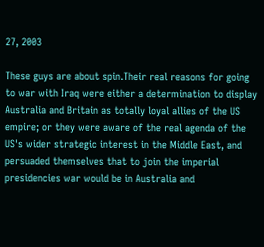27, 2003

These guys are about spin.Their real reasons for going to war with Iraq were either a determination to display Australia and Britain as totally loyal allies of the US empire; or they were aware of the real agenda of the US's wider strategic interest in the Middle East, and persuaded themselves that to join the imperial presidencies war would be in Australia and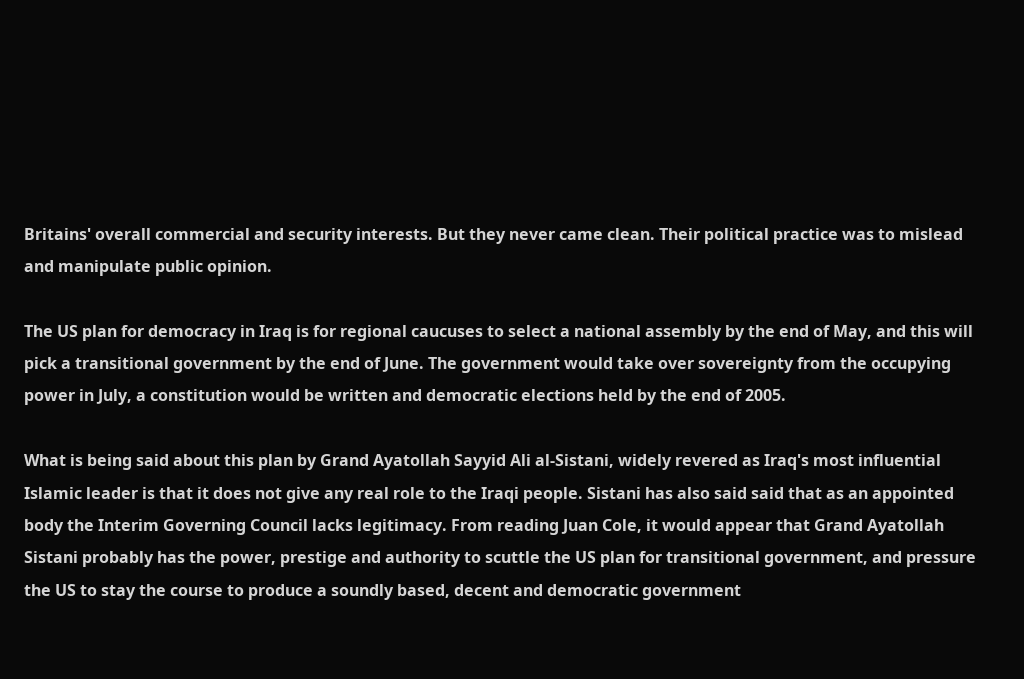Britains' overall commercial and security interests. But they never came clean. Their political practice was to mislead and manipulate public opinion.

The US plan for democracy in Iraq is for regional caucuses to select a national assembly by the end of May, and this will pick a transitional government by the end of June. The government would take over sovereignty from the occupying power in July, a constitution would be written and democratic elections held by the end of 2005.

What is being said about this plan by Grand Ayatollah Sayyid Ali al-Sistani, widely revered as Iraq's most influential Islamic leader is that it does not give any real role to the Iraqi people. Sistani has also said said that as an appointed body the Interim Governing Council lacks legitimacy. From reading Juan Cole, it would appear that Grand Ayatollah Sistani probably has the power, prestige and authority to scuttle the US plan for transitional government, and pressure the US to stay the course to produce a soundly based, decent and democratic government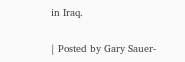in Iraq.

| Posted by Gary Sauer-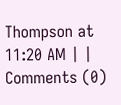Thompson at 11:20 AM | | Comments (0)